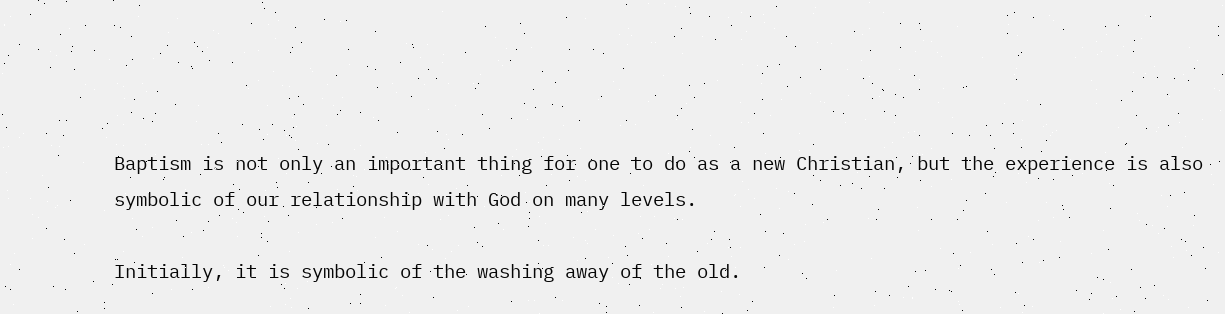Baptism is not only an important thing for one to do as a new Christian, but the experience is also symbolic of our relationship with God on many levels.

Initially, it is symbolic of the washing away of the old.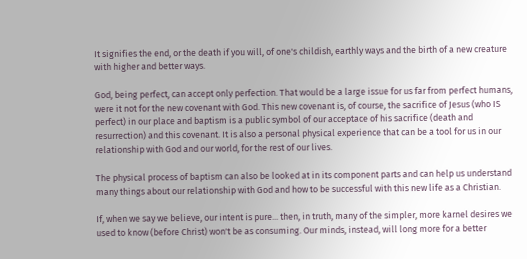It signifies the end, or the death if you will, of one's childish, earthly ways and the birth of a new creature with higher and better ways.

God, being perfect, can accept only perfection. That would be a large issue for us far from perfect humans, were it not for the new covenant with God. This new covenant is, of course, the sacrifice of Jesus (who IS perfect) in our place and baptism is a public symbol of our acceptace of his sacrifice (death and resurrection) and this covenant. It is also a personal physical experience that can be a tool for us in our relationship with God and our world, for the rest of our lives.

The physical process of baptism can also be looked at in its component parts and can help us understand many things about our relationship with God and how to be successful with this new life as a Christian.

If, when we say we believe, our intent is pure... then, in truth, many of the simpler, more karnel desires we used to know (before Christ) won't be as consuming. Our minds, instead, will long more for a better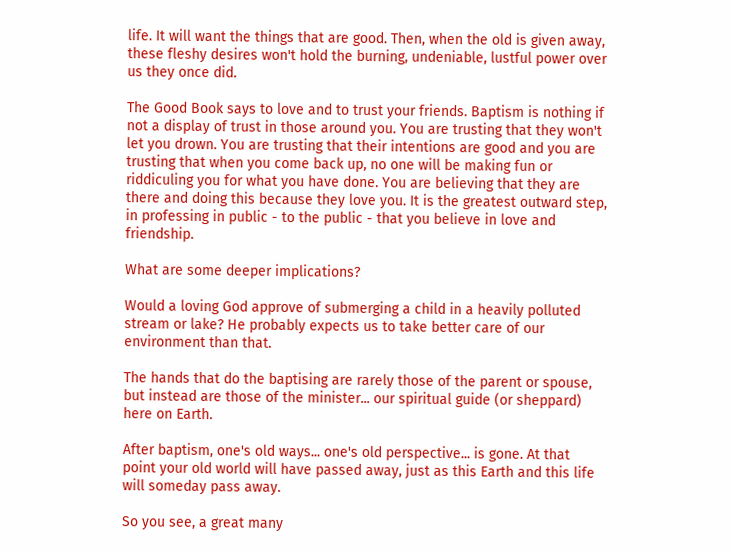life. It will want the things that are good. Then, when the old is given away, these fleshy desires won't hold the burning, undeniable, lustful power over us they once did.

The Good Book says to love and to trust your friends. Baptism is nothing if not a display of trust in those around you. You are trusting that they won't let you drown. You are trusting that their intentions are good and you are trusting that when you come back up, no one will be making fun or riddiculing you for what you have done. You are believing that they are there and doing this because they love you. It is the greatest outward step, in professing in public - to the public - that you believe in love and friendship.

What are some deeper implications?

Would a loving God approve of submerging a child in a heavily polluted stream or lake? He probably expects us to take better care of our environment than that.

The hands that do the baptising are rarely those of the parent or spouse, but instead are those of the minister... our spiritual guide (or sheppard) here on Earth.

After baptism, one's old ways... one's old perspective... is gone. At that point your old world will have passed away, just as this Earth and this life will someday pass away.

So you see, a great many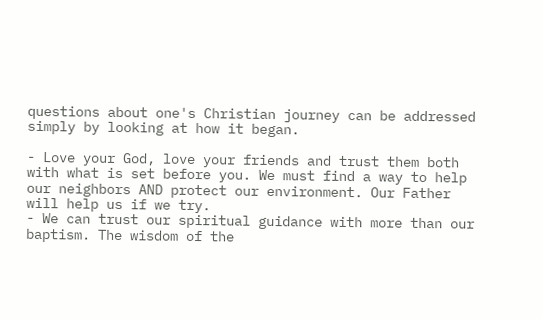questions about one's Christian journey can be addressed simply by looking at how it began.

- Love your God, love your friends and trust them both with what is set before you. We must find a way to help our neighbors AND protect our environment. Our Father will help us if we try.
- We can trust our spiritual guidance with more than our baptism. The wisdom of the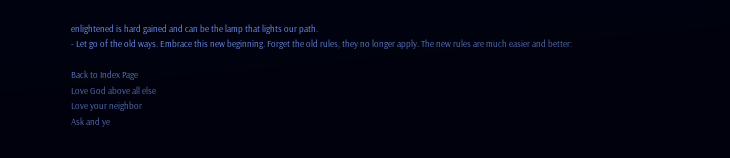enlightened is hard gained and can be the lamp that lights our path.
- Let go of the old ways. Embrace this new beginning. Forget the old rules, they no longer apply. The new rules are much easier and better:

Back to Index Page
Love God above all else
Love your neighbor
Ask and ye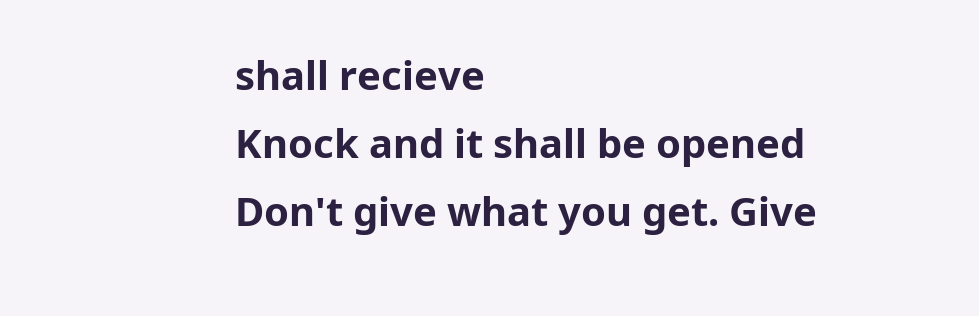shall recieve
Knock and it shall be opened
Don't give what you get. Give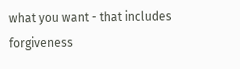what you want - that includes forgiveness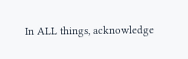In ALL things, acknowledge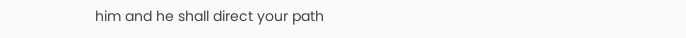him and he shall direct your path